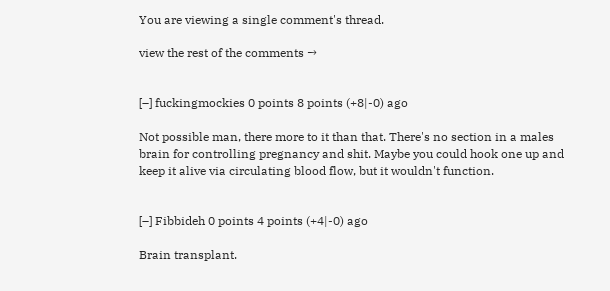You are viewing a single comment's thread.

view the rest of the comments →


[–] fuckingmockies 0 points 8 points (+8|-0) ago

Not possible man, there more to it than that. There's no section in a males brain for controlling pregnancy and shit. Maybe you could hook one up and keep it alive via circulating blood flow, but it wouldn't function.


[–] Fibbideh 0 points 4 points (+4|-0) ago

Brain transplant.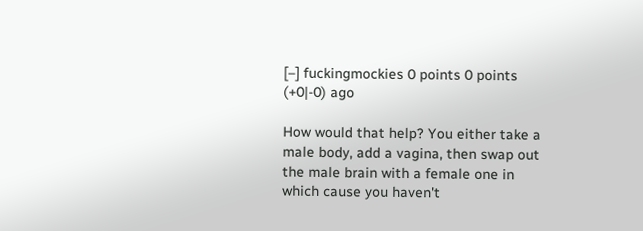[–] fuckingmockies 0 points 0 points (+0|-0) ago

How would that help? You either take a male body, add a vagina, then swap out the male brain with a female one in which cause you haven't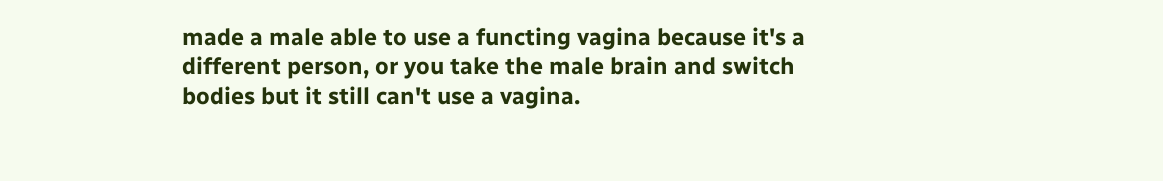made a male able to use a functing vagina because it's a different person, or you take the male brain and switch bodies but it still can't use a vagina.